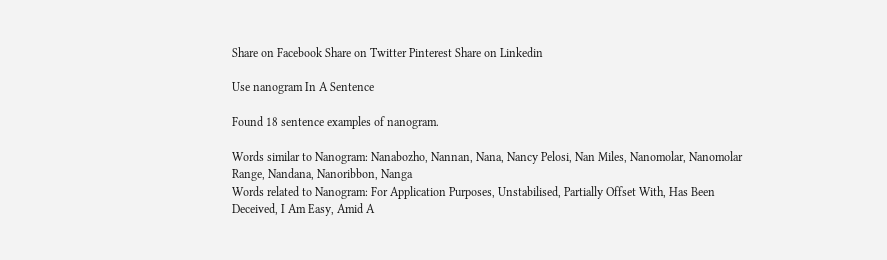Share on Facebook Share on Twitter Pinterest Share on Linkedin

Use nanogram In A Sentence

Found 18 sentence examples of nanogram.

Words similar to Nanogram: Nanabozho, Nannan, Nana, Nancy Pelosi, Nan Miles, Nanomolar, Nanomolar Range, Nandana, Nanoribbon, Nanga
Words related to Nanogram: For Application Purposes, Unstabilised, Partially Offset With, Has Been Deceived, I Am Easy, Amid A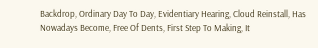Backdrop, Ordinary Day To Day, Evidentiary Hearing, Cloud Reinstall, Has Nowadays Become, Free Of Dents, First Step To Making, It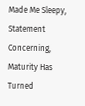Made Me Sleepy, Statement Concerning, Maturity Has Turned